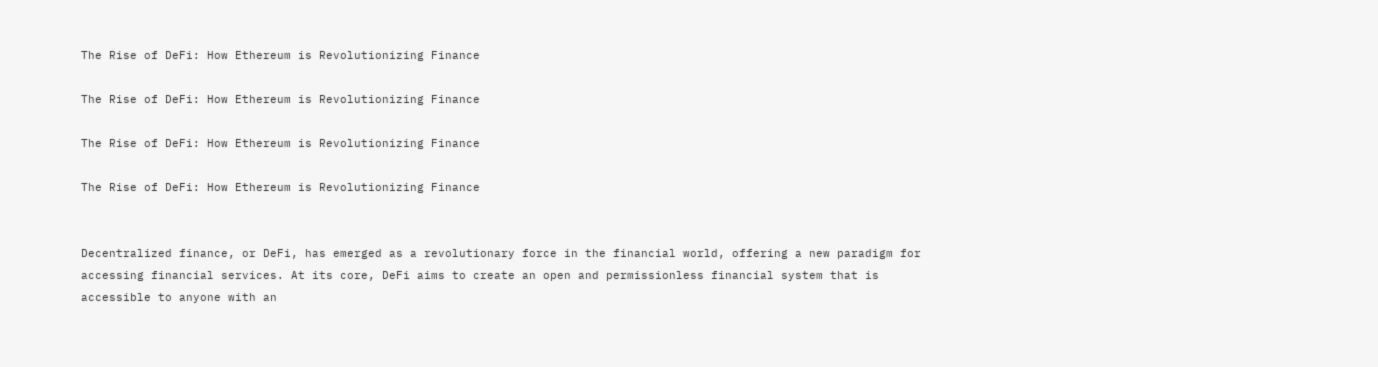The Rise of DeFi: How Ethereum is Revolutionizing Finance

The Rise of DeFi: How Ethereum is Revolutionizing Finance

The Rise of DeFi: How Ethereum is Revolutionizing Finance

The Rise of DeFi: How Ethereum is Revolutionizing Finance


Decentralized finance, or DeFi, has emerged as a revolutionary force in the financial world, offering a new paradigm for accessing financial services. At its core, DeFi aims to create an open and permissionless financial system that is accessible to anyone with an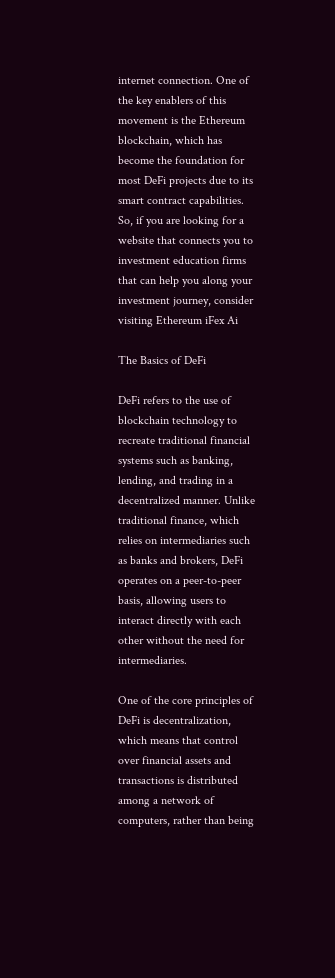internet connection. One of the key enablers of this movement is the Ethereum blockchain, which has become the foundation for most DeFi projects due to its smart contract capabilities. So, if you are looking for a website that connects you to investment education firms that can help you along your investment journey, consider visiting Ethereum iFex Ai

The Basics of DeFi

DeFi refers to the use of blockchain technology to recreate traditional financial systems such as banking, lending, and trading in a decentralized manner. Unlike traditional finance, which relies on intermediaries such as banks and brokers, DeFi operates on a peer-to-peer basis, allowing users to interact directly with each other without the need for intermediaries.

One of the core principles of DeFi is decentralization, which means that control over financial assets and transactions is distributed among a network of computers, rather than being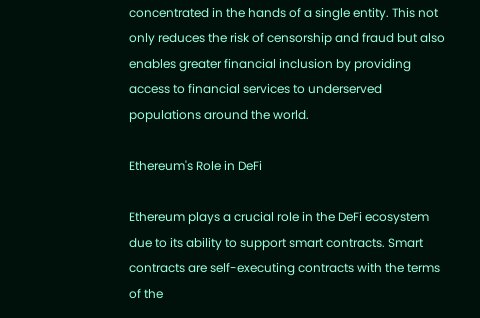concentrated in the hands of a single entity. This not only reduces the risk of censorship and fraud but also enables greater financial inclusion by providing access to financial services to underserved populations around the world.

Ethereum's Role in DeFi

Ethereum plays a crucial role in the DeFi ecosystem due to its ability to support smart contracts. Smart contracts are self-executing contracts with the terms of the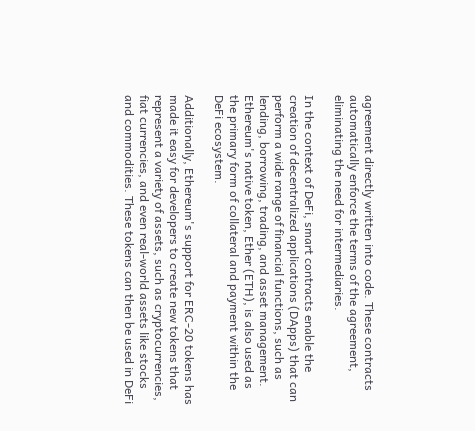agreement directly written into code. These contracts automatically enforce the terms of the agreement, eliminating the need for intermediaries.

In the context of DeFi, smart contracts enable the creation of decentralized applications (DApps) that can perform a wide range of financial functions, such as lending, borrowing, trading, and asset management. Ethereum's native token, Ether (ETH), is also used as the primary form of collateral and payment within the DeFi ecosystem.

Additionally, Ethereum's support for ERC-20 tokens has made it easy for developers to create new tokens that represent a variety of assets, such as cryptocurrencies, fiat currencies, and even real-world assets like stocks and commodities. These tokens can then be used in DeFi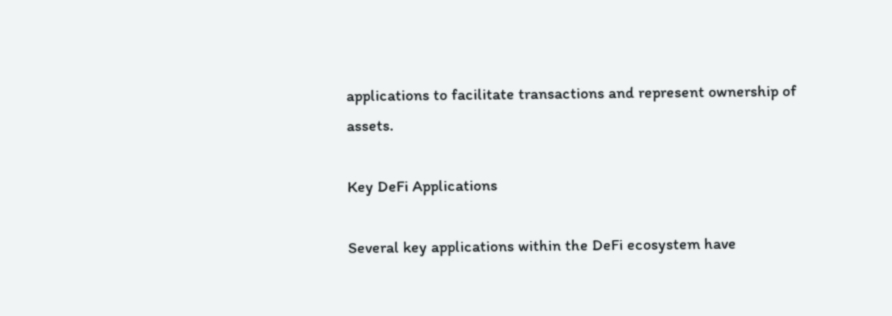applications to facilitate transactions and represent ownership of assets.

Key DeFi Applications

Several key applications within the DeFi ecosystem have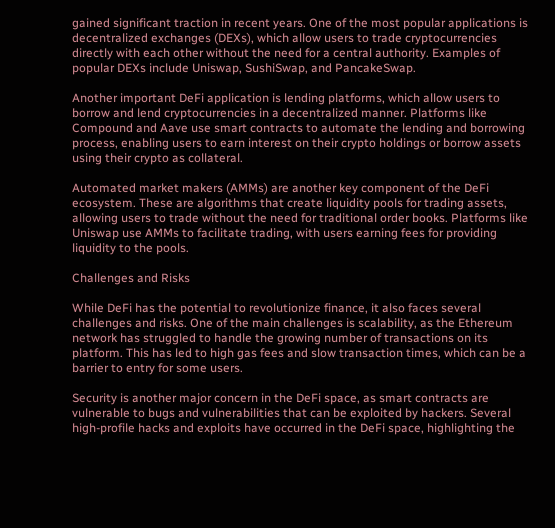gained significant traction in recent years. One of the most popular applications is decentralized exchanges (DEXs), which allow users to trade cryptocurrencies directly with each other without the need for a central authority. Examples of popular DEXs include Uniswap, SushiSwap, and PancakeSwap.

Another important DeFi application is lending platforms, which allow users to borrow and lend cryptocurrencies in a decentralized manner. Platforms like Compound and Aave use smart contracts to automate the lending and borrowing process, enabling users to earn interest on their crypto holdings or borrow assets using their crypto as collateral.

Automated market makers (AMMs) are another key component of the DeFi ecosystem. These are algorithms that create liquidity pools for trading assets, allowing users to trade without the need for traditional order books. Platforms like Uniswap use AMMs to facilitate trading, with users earning fees for providing liquidity to the pools.

Challenges and Risks

While DeFi has the potential to revolutionize finance, it also faces several challenges and risks. One of the main challenges is scalability, as the Ethereum network has struggled to handle the growing number of transactions on its platform. This has led to high gas fees and slow transaction times, which can be a barrier to entry for some users.

Security is another major concern in the DeFi space, as smart contracts are vulnerable to bugs and vulnerabilities that can be exploited by hackers. Several high-profile hacks and exploits have occurred in the DeFi space, highlighting the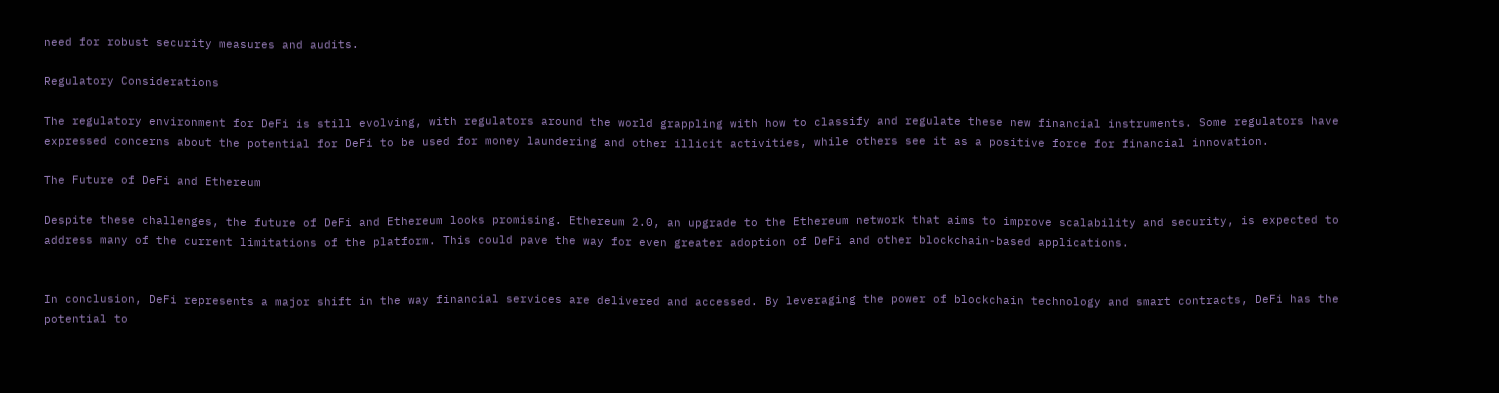need for robust security measures and audits.

Regulatory Considerations

The regulatory environment for DeFi is still evolving, with regulators around the world grappling with how to classify and regulate these new financial instruments. Some regulators have expressed concerns about the potential for DeFi to be used for money laundering and other illicit activities, while others see it as a positive force for financial innovation.

The Future of DeFi and Ethereum

Despite these challenges, the future of DeFi and Ethereum looks promising. Ethereum 2.0, an upgrade to the Ethereum network that aims to improve scalability and security, is expected to address many of the current limitations of the platform. This could pave the way for even greater adoption of DeFi and other blockchain-based applications.


In conclusion, DeFi represents a major shift in the way financial services are delivered and accessed. By leveraging the power of blockchain technology and smart contracts, DeFi has the potential to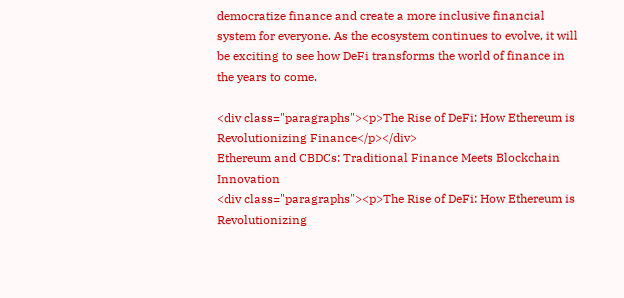democratize finance and create a more inclusive financial system for everyone. As the ecosystem continues to evolve, it will be exciting to see how DeFi transforms the world of finance in the years to come.

<div class="paragraphs"><p>The Rise of DeFi: How Ethereum is Revolutionizing Finance</p></div>
Ethereum and CBDCs: Traditional Finance Meets Blockchain Innovation
<div class="paragraphs"><p>The Rise of DeFi: How Ethereum is Revolutionizing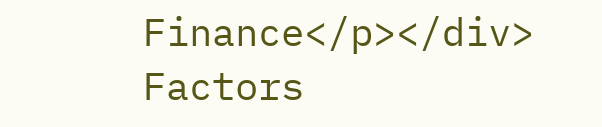Finance</p></div>
Factors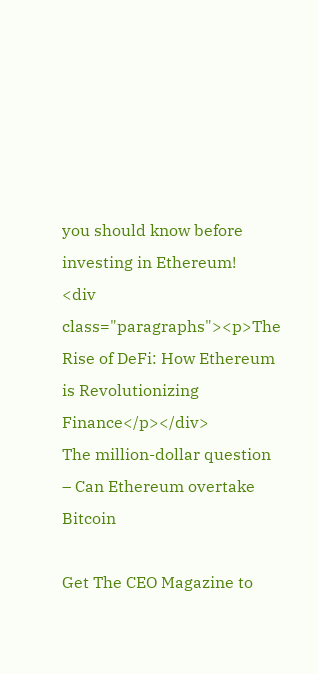you should know before investing in Ethereum!
<div class="paragraphs"><p>The Rise of DeFi: How Ethereum is Revolutionizing Finance</p></div>
The million-dollar question – Can Ethereum overtake Bitcoin

Get The CEO Magazine to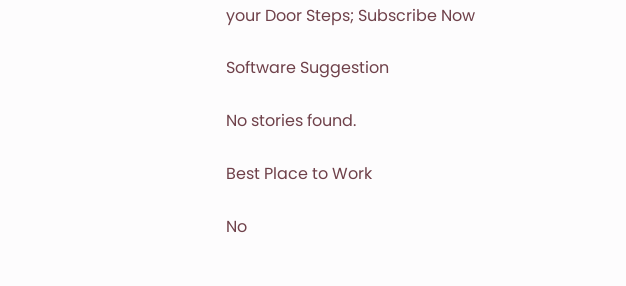your Door Steps; Subscribe Now

Software Suggestion

No stories found.

Best Place to Work

No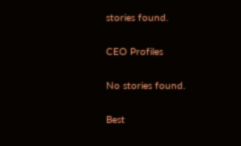stories found.

CEO Profiles

No stories found.

Best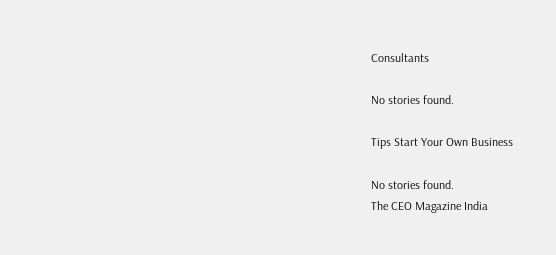Consultants

No stories found.

Tips Start Your Own Business

No stories found.
The CEO Magazine India